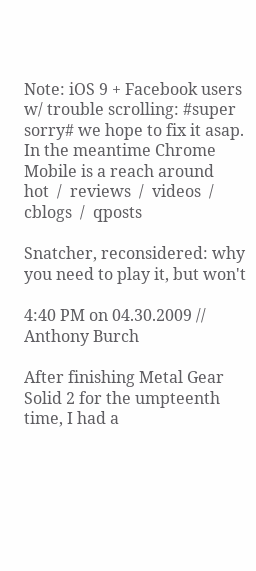Note: iOS 9 + Facebook users w/ trouble scrolling: #super sorry# we hope to fix it asap. In the meantime Chrome Mobile is a reach around
hot  /  reviews  /  videos  /  cblogs  /  qposts

Snatcher, reconsidered: why you need to play it, but won't

4:40 PM on 04.30.2009 // Anthony Burch

After finishing Metal Gear Solid 2 for the umpteenth time, I had a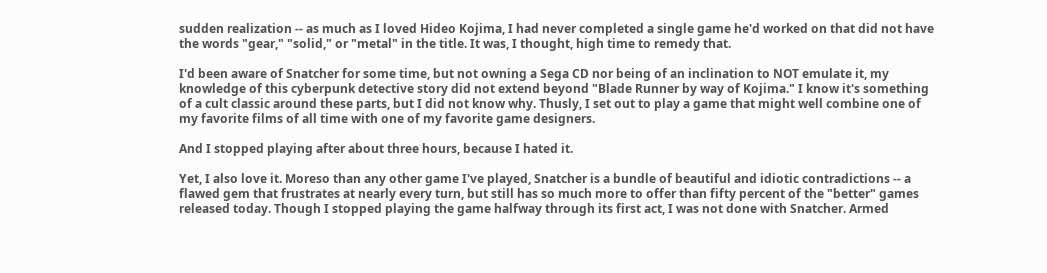sudden realization -- as much as I loved Hideo Kojima, I had never completed a single game he'd worked on that did not have the words "gear," "solid," or "metal" in the title. It was, I thought, high time to remedy that.

I'd been aware of Snatcher for some time, but not owning a Sega CD nor being of an inclination to NOT emulate it, my knowledge of this cyberpunk detective story did not extend beyond "Blade Runner by way of Kojima." I know it's something of a cult classic around these parts, but I did not know why. Thusly, I set out to play a game that might well combine one of my favorite films of all time with one of my favorite game designers.

And I stopped playing after about three hours, because I hated it.

Yet, I also love it. Moreso than any other game I've played, Snatcher is a bundle of beautiful and idiotic contradictions -- a flawed gem that frustrates at nearly every turn, but still has so much more to offer than fifty percent of the "better" games released today. Though I stopped playing the game halfway through its first act, I was not done with Snatcher. Armed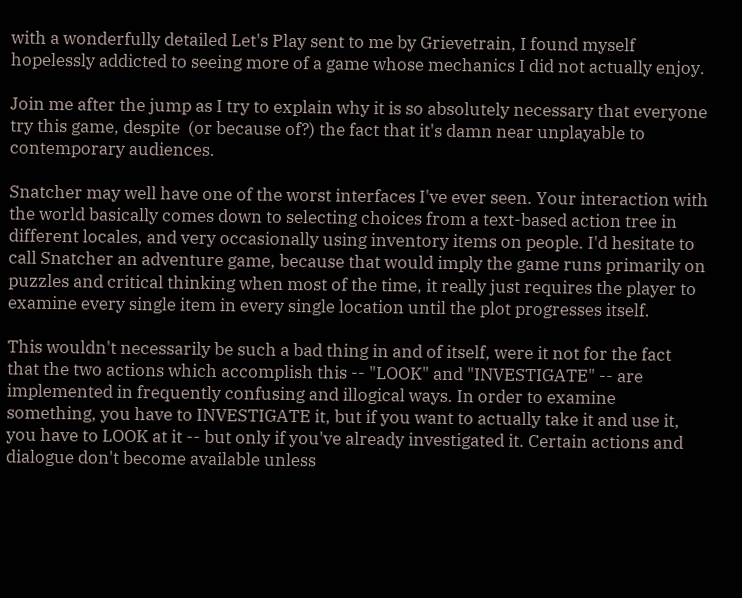with a wonderfully detailed Let's Play sent to me by Grievetrain, I found myself hopelessly addicted to seeing more of a game whose mechanics I did not actually enjoy.

Join me after the jump as I try to explain why it is so absolutely necessary that everyone try this game, despite  (or because of?) the fact that it's damn near unplayable to contemporary audiences.

Snatcher may well have one of the worst interfaces I've ever seen. Your interaction with the world basically comes down to selecting choices from a text-based action tree in different locales, and very occasionally using inventory items on people. I'd hesitate to call Snatcher an adventure game, because that would imply the game runs primarily on puzzles and critical thinking when most of the time, it really just requires the player to examine every single item in every single location until the plot progresses itself.

This wouldn't necessarily be such a bad thing in and of itself, were it not for the fact that the two actions which accomplish this -- "LOOK" and "INVESTIGATE" -- are implemented in frequently confusing and illogical ways. In order to examine something, you have to INVESTIGATE it, but if you want to actually take it and use it, you have to LOOK at it -- but only if you've already investigated it. Certain actions and dialogue don't become available unless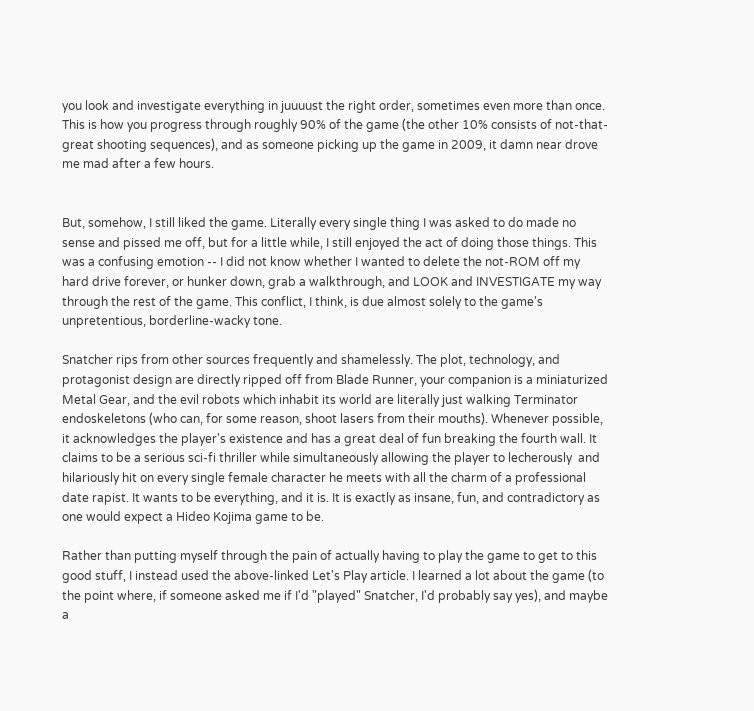you look and investigate everything in juuuust the right order, sometimes even more than once. This is how you progress through roughly 90% of the game (the other 10% consists of not-that-great shooting sequences), and as someone picking up the game in 2009, it damn near drove me mad after a few hours.


But, somehow, I still liked the game. Literally every single thing I was asked to do made no sense and pissed me off, but for a little while, I still enjoyed the act of doing those things. This was a confusing emotion -- I did not know whether I wanted to delete the not-ROM off my hard drive forever, or hunker down, grab a walkthrough, and LOOK and INVESTIGATE my way through the rest of the game. This conflict, I think, is due almost solely to the game's unpretentious, borderline-wacky tone.

Snatcher rips from other sources frequently and shamelessly. The plot, technology, and protagonist design are directly ripped off from Blade Runner, your companion is a miniaturized Metal Gear, and the evil robots which inhabit its world are literally just walking Terminator endoskeletons (who can, for some reason, shoot lasers from their mouths). Whenever possible, it acknowledges the player's existence and has a great deal of fun breaking the fourth wall. It claims to be a serious sci-fi thriller while simultaneously allowing the player to lecherously  and hilariously hit on every single female character he meets with all the charm of a professional date rapist. It wants to be everything, and it is. It is exactly as insane, fun, and contradictory as one would expect a Hideo Kojima game to be.

Rather than putting myself through the pain of actually having to play the game to get to this good stuff, I instead used the above-linked Let's Play article. I learned a lot about the game (to the point where, if someone asked me if I'd "played" Snatcher, I'd probably say yes), and maybe a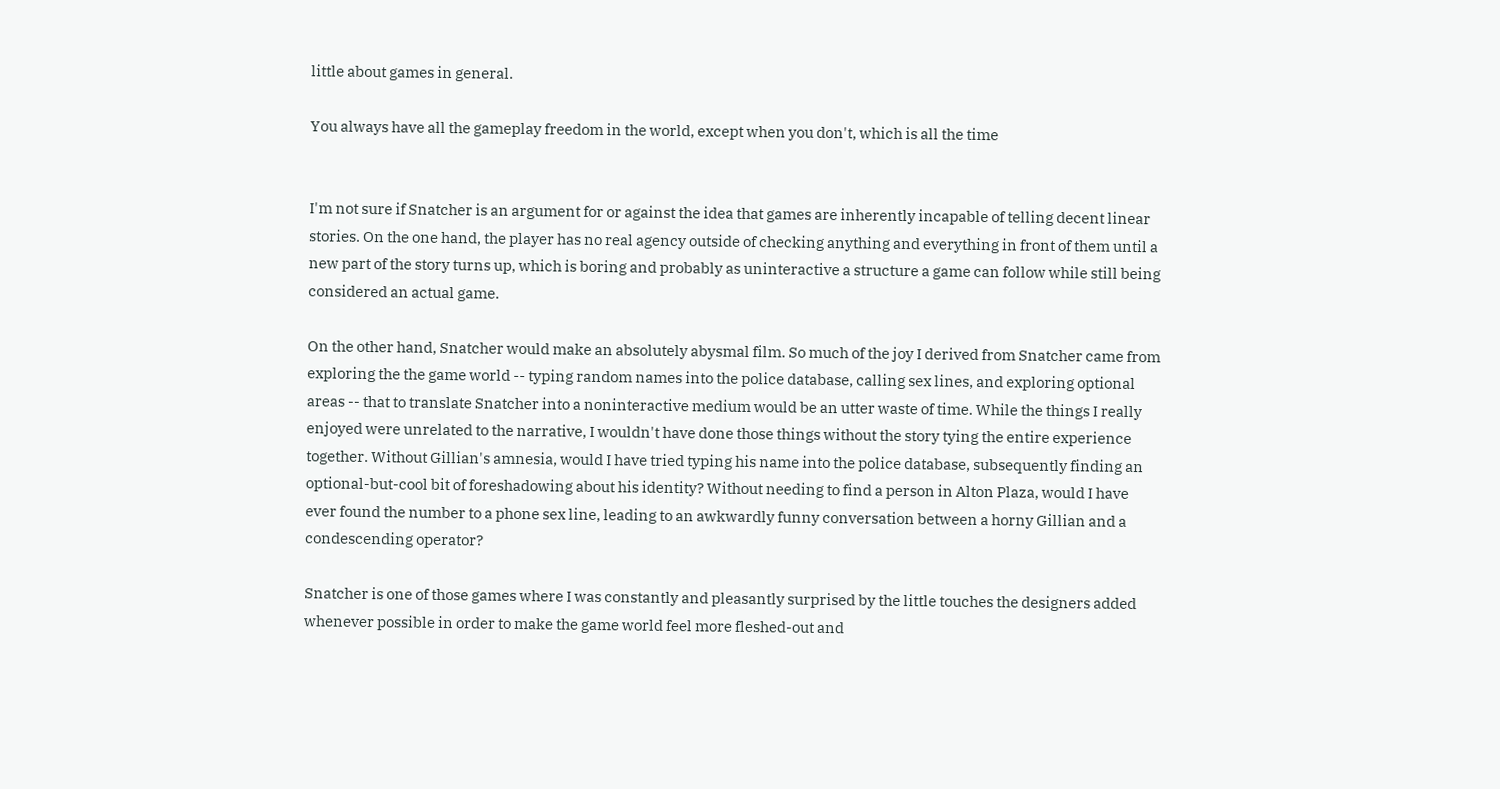little about games in general.

You always have all the gameplay freedom in the world, except when you don't, which is all the time


I'm not sure if Snatcher is an argument for or against the idea that games are inherently incapable of telling decent linear stories. On the one hand, the player has no real agency outside of checking anything and everything in front of them until a new part of the story turns up, which is boring and probably as uninteractive a structure a game can follow while still being considered an actual game.

On the other hand, Snatcher would make an absolutely abysmal film. So much of the joy I derived from Snatcher came from exploring the the game world -- typing random names into the police database, calling sex lines, and exploring optional areas -- that to translate Snatcher into a noninteractive medium would be an utter waste of time. While the things I really enjoyed were unrelated to the narrative, I wouldn't have done those things without the story tying the entire experience together. Without Gillian's amnesia, would I have tried typing his name into the police database, subsequently finding an optional-but-cool bit of foreshadowing about his identity? Without needing to find a person in Alton Plaza, would I have ever found the number to a phone sex line, leading to an awkwardly funny conversation between a horny Gillian and a condescending operator?

Snatcher is one of those games where I was constantly and pleasantly surprised by the little touches the designers added whenever possible in order to make the game world feel more fleshed-out and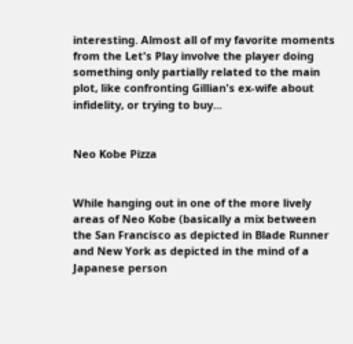interesting. Almost all of my favorite moments from the Let's Play involve the player doing something only partially related to the main plot, like confronting Gillian's ex-wife about infidelity, or trying to buy...


Neo Kobe Pizza


While hanging out in one of the more lively areas of Neo Kobe (basically a mix between the San Francisco as depicted in Blade Runner and New York as depicted in the mind of a Japanese person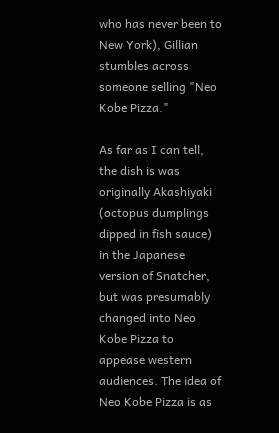who has never been to New York), Gillian stumbles across someone selling "Neo Kobe Pizza."

As far as I can tell, the dish is was originally Akashiyaki (octopus dumplings dipped in fish sauce) in the Japanese version of Snatcher, but was presumably changed into Neo Kobe Pizza to appease western audiences. The idea of Neo Kobe Pizza is as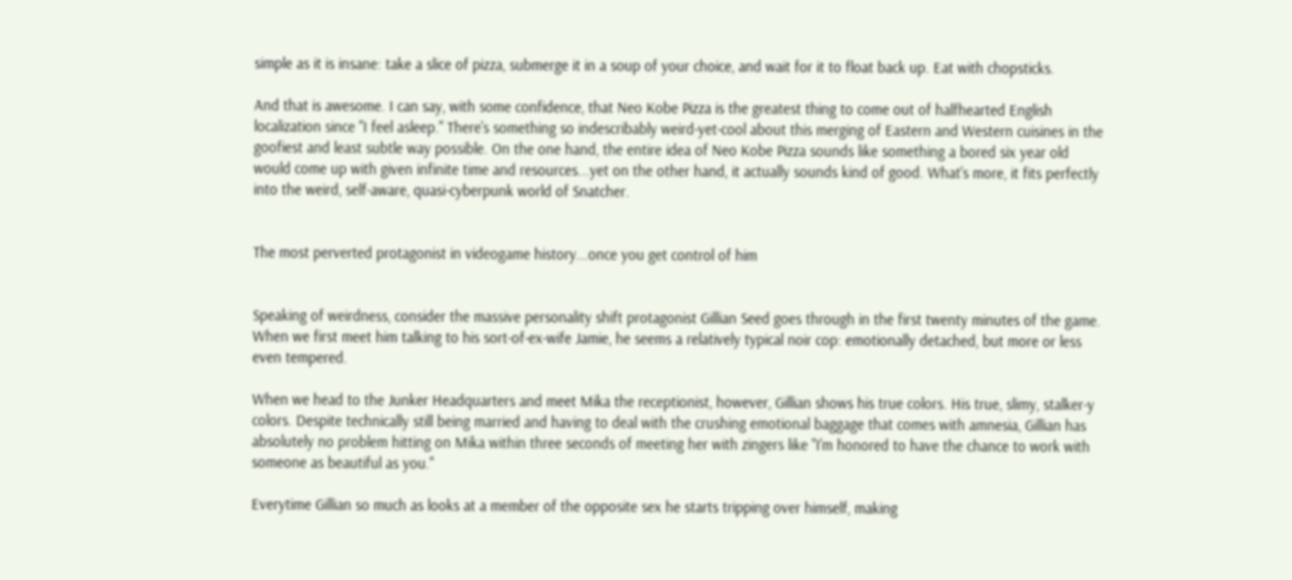simple as it is insane: take a slice of pizza, submerge it in a soup of your choice, and wait for it to float back up. Eat with chopsticks.

And that is awesome. I can say, with some confidence, that Neo Kobe Pizza is the greatest thing to come out of halfhearted English localization since "I feel asleep." There's something so indescribably weird-yet-cool about this merging of Eastern and Western cuisines in the goofiest and least subtle way possible. On the one hand, the entire idea of Neo Kobe Pizza sounds like something a bored six year old would come up with given infinite time and resources...yet on the other hand, it actually sounds kind of good. What's more, it fits perfectly into the weird, self-aware, quasi-cyberpunk world of Snatcher.


The most perverted protagonist in videogame history...once you get control of him


Speaking of weirdness, consider the massive personality shift protagonist Gillian Seed goes through in the first twenty minutes of the game. When we first meet him talking to his sort-of-ex-wife Jamie, he seems a relatively typical noir cop: emotionally detached, but more or less even tempered.

When we head to the Junker Headquarters and meet Mika the receptionist, however, Gillian shows his true colors. His true, slimy, stalker-y colors. Despite technically still being married and having to deal with the crushing emotional baggage that comes with amnesia, Gillian has absolutely no problem hitting on Mika within three seconds of meeting her with zingers like "I'm honored to have the chance to work with someone as beautiful as you."

Everytime Gillian so much as looks at a member of the opposite sex he starts tripping over himself, making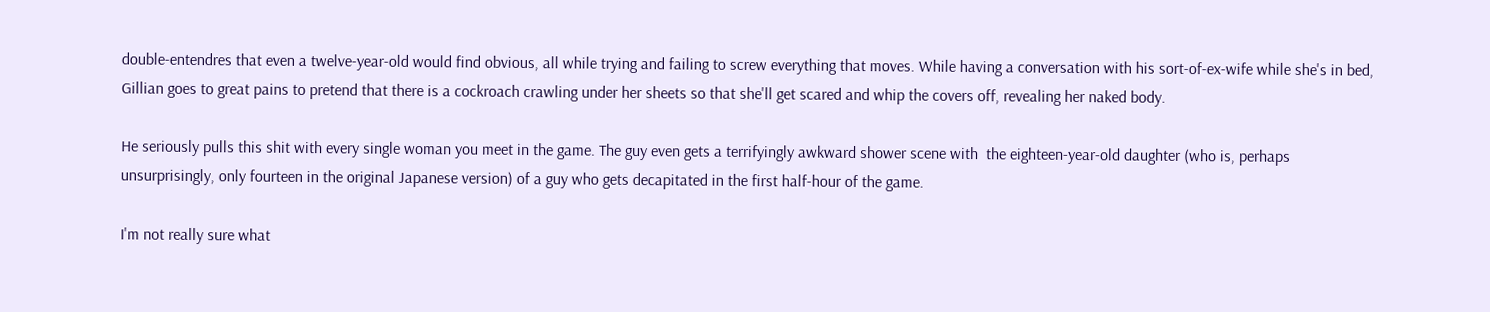double-entendres that even a twelve-year-old would find obvious, all while trying and failing to screw everything that moves. While having a conversation with his sort-of-ex-wife while she's in bed, Gillian goes to great pains to pretend that there is a cockroach crawling under her sheets so that she'll get scared and whip the covers off, revealing her naked body.

He seriously pulls this shit with every single woman you meet in the game. The guy even gets a terrifyingly awkward shower scene with  the eighteen-year-old daughter (who is, perhaps unsurprisingly, only fourteen in the original Japanese version) of a guy who gets decapitated in the first half-hour of the game.

I'm not really sure what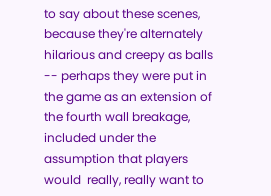to say about these scenes, because they're alternately hilarious and creepy as balls -- perhaps they were put in the game as an extension of the fourth wall breakage, included under the assumption that players would  really, really want to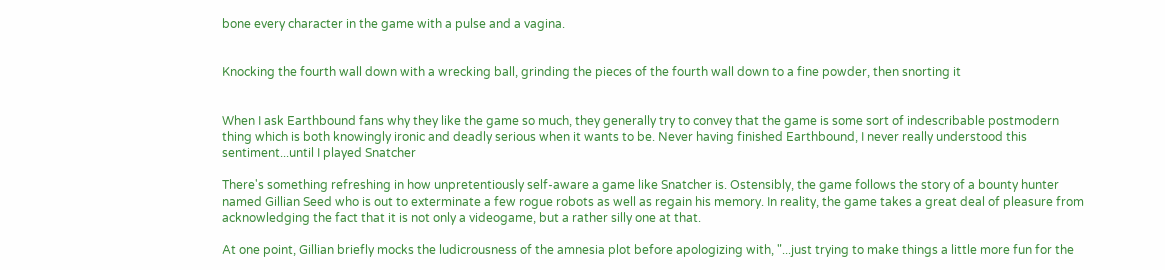bone every character in the game with a pulse and a vagina.


Knocking the fourth wall down with a wrecking ball, grinding the pieces of the fourth wall down to a fine powder, then snorting it


When I ask Earthbound fans why they like the game so much, they generally try to convey that the game is some sort of indescribable postmodern thing which is both knowingly ironic and deadly serious when it wants to be. Never having finished Earthbound, I never really understood this sentiment...until I played Snatcher

There's something refreshing in how unpretentiously self-aware a game like Snatcher is. Ostensibly, the game follows the story of a bounty hunter named Gillian Seed who is out to exterminate a few rogue robots as well as regain his memory. In reality, the game takes a great deal of pleasure from acknowledging the fact that it is not only a videogame, but a rather silly one at that.

At one point, Gillian briefly mocks the ludicrousness of the amnesia plot before apologizing with, "...just trying to make things a little more fun for the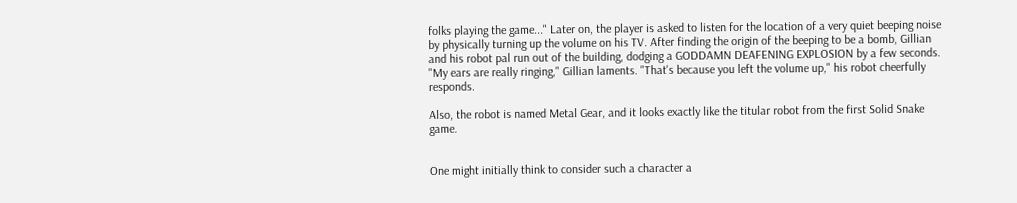folks playing the game..." Later on, the player is asked to listen for the location of a very quiet beeping noise by physically turning up the volume on his TV. After finding the origin of the beeping to be a bomb, Gillian and his robot pal run out of the building, dodging a GODDAMN DEAFENING EXPLOSION by a few seconds. "My ears are really ringing," Gillian laments. "That's because you left the volume up," his robot cheerfully responds.

Also, the robot is named Metal Gear, and it looks exactly like the titular robot from the first Solid Snake game.


One might initially think to consider such a character a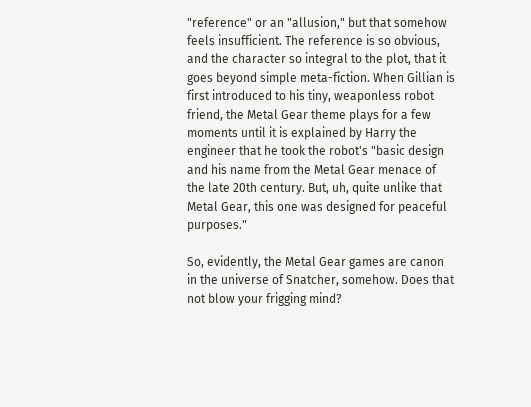"reference" or an "allusion," but that somehow feels insufficient. The reference is so obvious, and the character so integral to the plot, that it goes beyond simple meta-fiction. When Gillian is first introduced to his tiny, weaponless robot friend, the Metal Gear theme plays for a few moments until it is explained by Harry the engineer that he took the robot's "basic design and his name from the Metal Gear menace of the late 20th century. But, uh, quite unlike that Metal Gear, this one was designed for peaceful purposes."

So, evidently, the Metal Gear games are canon in the universe of Snatcher, somehow. Does that not blow your frigging mind?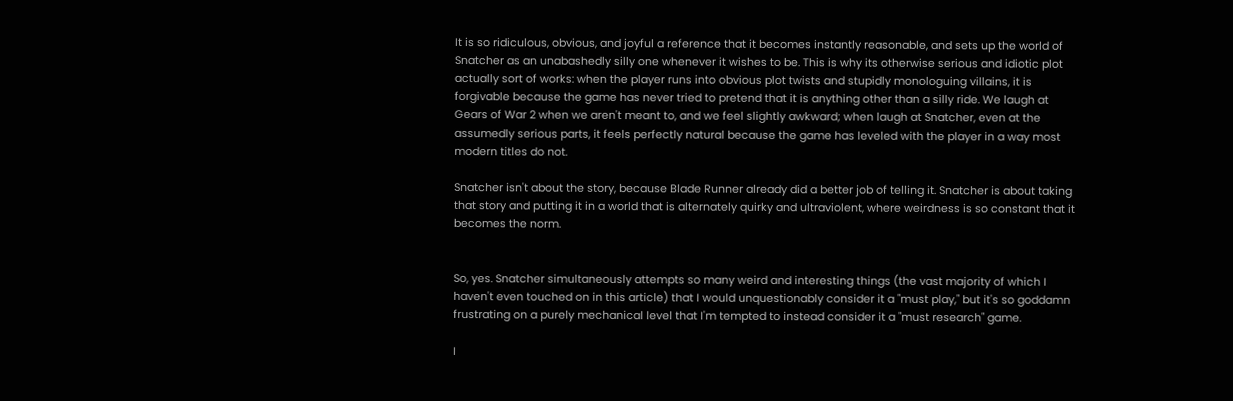It is so ridiculous, obvious, and joyful a reference that it becomes instantly reasonable, and sets up the world of Snatcher as an unabashedly silly one whenever it wishes to be. This is why its otherwise serious and idiotic plot actually sort of works: when the player runs into obvious plot twists and stupidly monologuing villains, it is forgivable because the game has never tried to pretend that it is anything other than a silly ride. We laugh at Gears of War 2 when we aren't meant to, and we feel slightly awkward; when laugh at Snatcher, even at the assumedly serious parts, it feels perfectly natural because the game has leveled with the player in a way most modern titles do not.

Snatcher isn't about the story, because Blade Runner already did a better job of telling it. Snatcher is about taking that story and putting it in a world that is alternately quirky and ultraviolent, where weirdness is so constant that it becomes the norm.


So, yes. Snatcher simultaneously attempts so many weird and interesting things (the vast majority of which I haven't even touched on in this article) that I would unquestionably consider it a "must play," but it's so goddamn frustrating on a purely mechanical level that I'm tempted to instead consider it a "must research" game.

I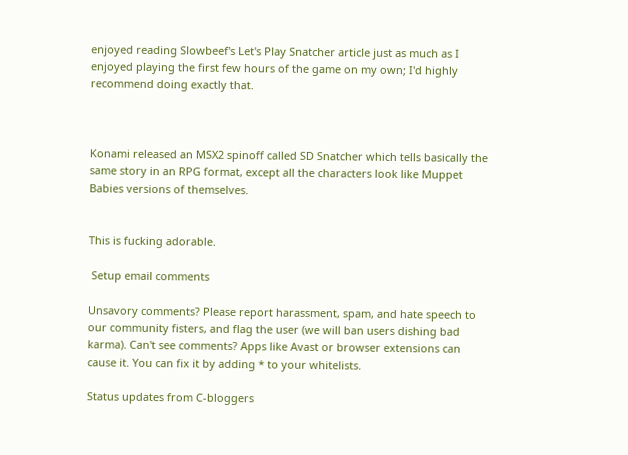enjoyed reading Slowbeef's Let's Play Snatcher article just as much as I enjoyed playing the first few hours of the game on my own; I'd highly recommend doing exactly that.



Konami released an MSX2 spinoff called SD Snatcher which tells basically the same story in an RPG format, except all the characters look like Muppet Babies versions of themselves.


This is fucking adorable.

 Setup email comments

Unsavory comments? Please report harassment, spam, and hate speech to our community fisters, and flag the user (we will ban users dishing bad karma). Can't see comments? Apps like Avast or browser extensions can cause it. You can fix it by adding * to your whitelists.

Status updates from C-bloggers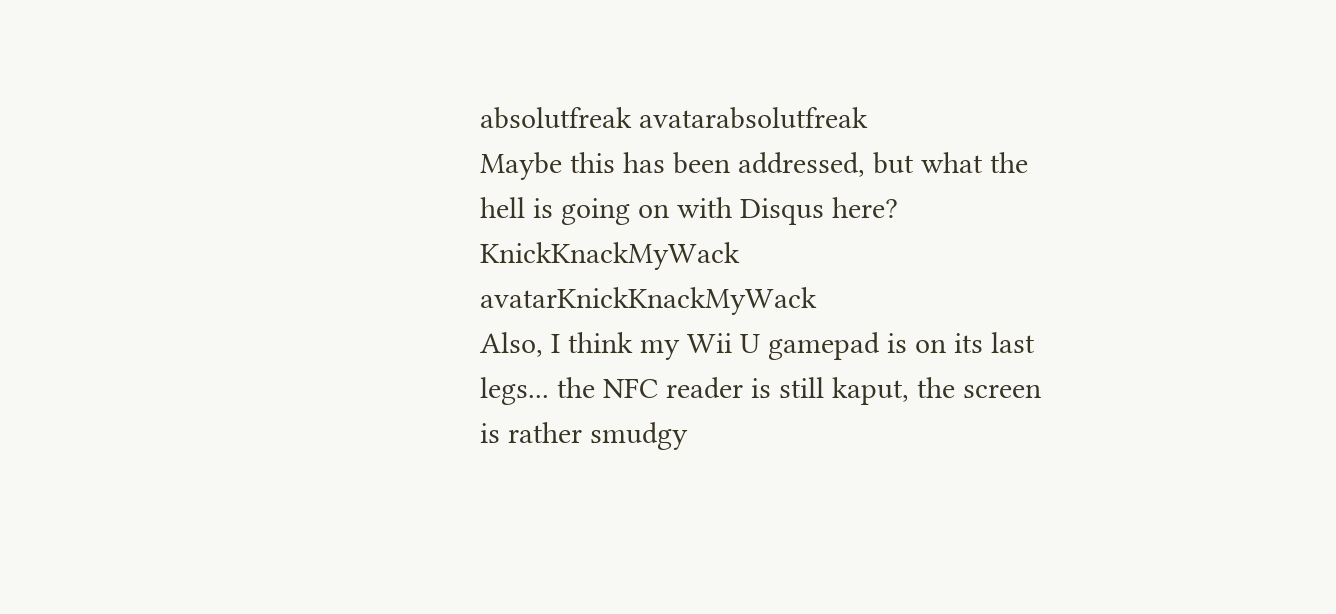absolutfreak avatarabsolutfreak
Maybe this has been addressed, but what the hell is going on with Disqus here?
KnickKnackMyWack avatarKnickKnackMyWack
Also, I think my Wii U gamepad is on its last legs... the NFC reader is still kaput, the screen is rather smudgy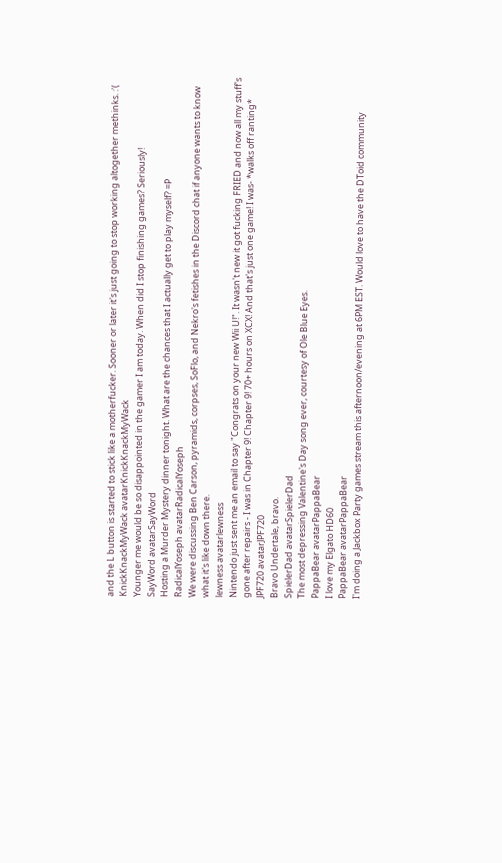and the L button is started to stick like a motherfucker. Sooner or later it's just going to stop working altogether methinks. :'(
KnickKnackMyWack avatarKnickKnackMyWack
Younger me would be so disappointed in the gamer I am today. When did I stop finishing games? Seriously!
SayWord avatarSayWord
Hosting a Murder Mystery dinner tonight. What are the chances that I actually get to play myself? =P
RadicalYoseph avatarRadicalYoseph
We were discussing Ben Carson, pyramids, corpses, SoFlo, and Nekro's fetishes in the Discord chat if anyone wants to know what it's like down there.
lewness avatarlewness
Nintendo just sent me an email to say "Congrats on your new Wii U!". It wasn't new it got fucking FRIED and now all my stuff's gone after repairs - I was in Chapter 9! Chapter 9! 70+ hours on XCX! And that's just one game! I was- *walks off ranting*
JPF720 avatarJPF720
Bravo Undertale, bravo.
SpielerDad avatarSpielerDad
The most depressing Valentine's Day song ever, courtesy of Ole Blue Eyes.
PappaBear avatarPappaBear
I love my Elgato HD60
PappaBear avatarPappaBear
I'm doing a Jackbox Party games stream this afternoon/evening at 6PM EST. Would love to have the DToid community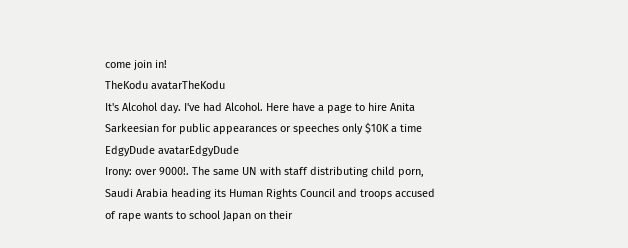come join in!
TheKodu avatarTheKodu
It's Alcohol day. I've had Alcohol. Here have a page to hire Anita Sarkeesian for public appearances or speeches only $10K a time
EdgyDude avatarEdgyDude
Irony: over 9000!. The same UN with staff distributing child porn, Saudi Arabia heading its Human Rights Council and troops accused of rape wants to school Japan on their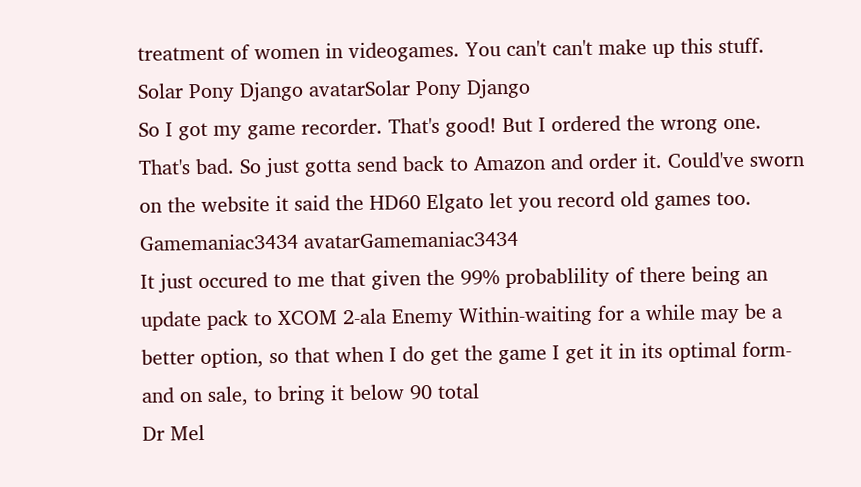treatment of women in videogames. You can't can't make up this stuff.
Solar Pony Django avatarSolar Pony Django
So I got my game recorder. That's good! But I ordered the wrong one. That's bad. So just gotta send back to Amazon and order it. Could've sworn on the website it said the HD60 Elgato let you record old games too.
Gamemaniac3434 avatarGamemaniac3434
It just occured to me that given the 99% probablility of there being an update pack to XCOM 2-ala Enemy Within-waiting for a while may be a better option, so that when I do get the game I get it in its optimal form-and on sale, to bring it below 90 total
Dr Mel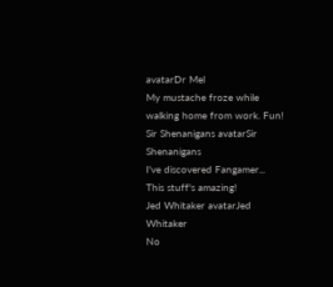avatarDr Mel
My mustache froze while walking home from work. Fun!
Sir Shenanigans avatarSir Shenanigans
I've discovered Fangamer... This stuff's amazing!
Jed Whitaker avatarJed Whitaker
No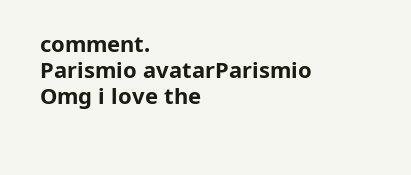comment.
Parismio avatarParismio
Omg i love the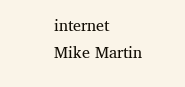internet
Mike Martin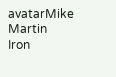avatarMike Martin
Iron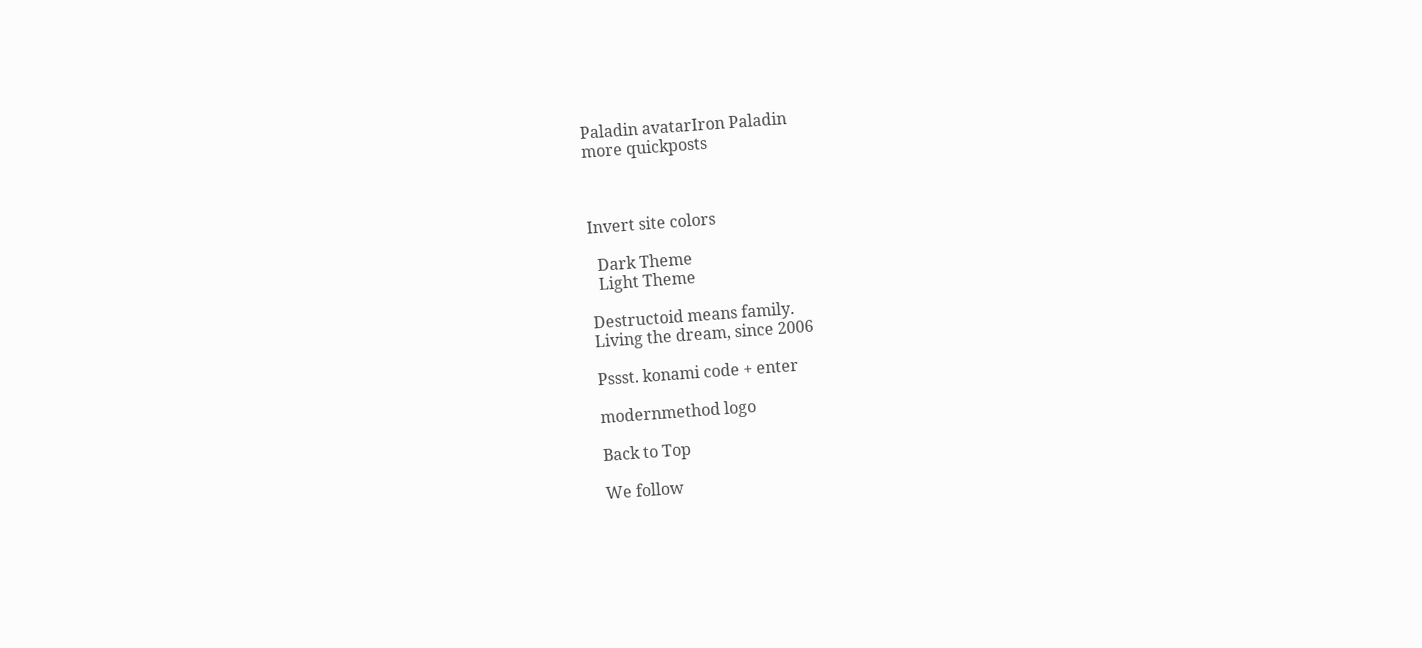Paladin avatarIron Paladin
more quickposts



Invert site colors

  Dark Theme
  Light Theme

Destructoid means family.
Living the dream, since 2006

Pssst. konami code + enter

modernmethod logo

Back to Top

We follow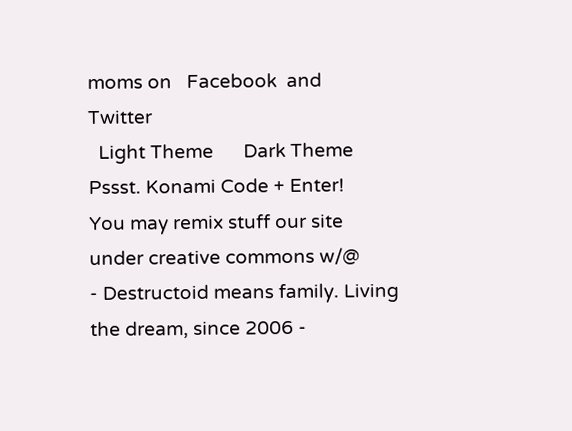moms on   Facebook  and   Twitter
  Light Theme      Dark Theme
Pssst. Konami Code + Enter!
You may remix stuff our site under creative commons w/@
- Destructoid means family. Living the dream, since 2006 -